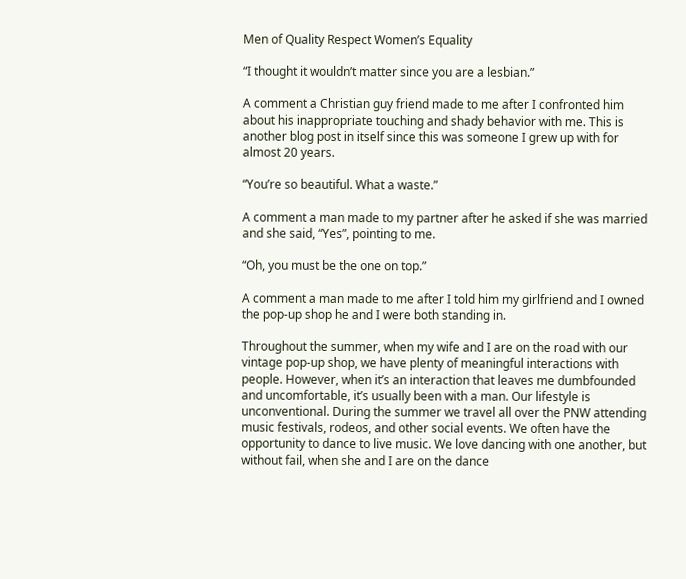Men of Quality Respect Women’s Equality

“I thought it wouldn’t matter since you are a lesbian.”

A comment a Christian guy friend made to me after I confronted him about his inappropriate touching and shady behavior with me. This is another blog post in itself since this was someone I grew up with for almost 20 years.

“You’re so beautiful. What a waste.”

A comment a man made to my partner after he asked if she was married and she said, “Yes”, pointing to me.

“Oh, you must be the one on top.”

A comment a man made to me after I told him my girlfriend and I owned the pop-up shop he and I were both standing in.

Throughout the summer, when my wife and I are on the road with our vintage pop-up shop, we have plenty of meaningful interactions with people. However, when it’s an interaction that leaves me dumbfounded and uncomfortable, it’s usually been with a man. Our lifestyle is unconventional. During the summer we travel all over the PNW attending music festivals, rodeos, and other social events. We often have the opportunity to dance to live music. We love dancing with one another, but without fail, when she and I are on the dance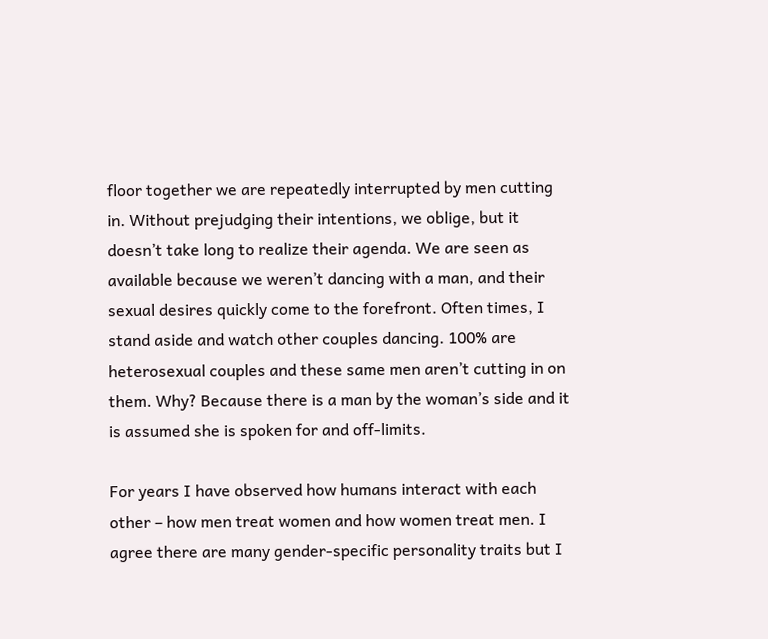floor together we are repeatedly interrupted by men cutting in. Without prejudging their intentions, we oblige, but it doesn’t take long to realize their agenda. We are seen as available because we weren’t dancing with a man, and their sexual desires quickly come to the forefront. Often times, I stand aside and watch other couples dancing. 100% are heterosexual couples and these same men aren’t cutting in on them. Why? Because there is a man by the woman’s side and it is assumed she is spoken for and off-limits.

For years I have observed how humans interact with each other – how men treat women and how women treat men. I agree there are many gender-specific personality traits but I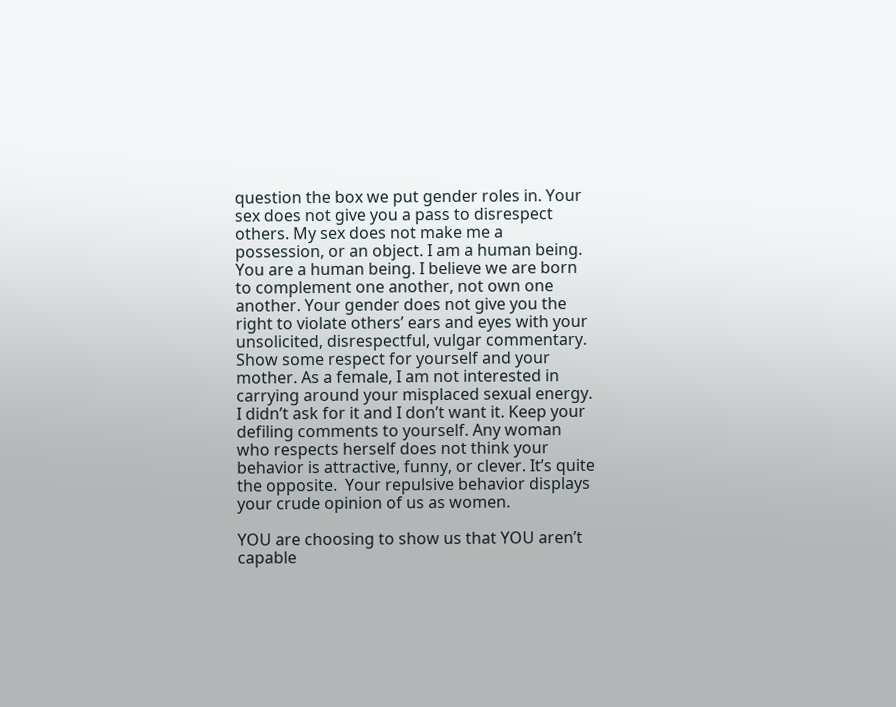question the box we put gender roles in. Your sex does not give you a pass to disrespect others. My sex does not make me a possession, or an object. I am a human being. You are a human being. I believe we are born to complement one another, not own one another. Your gender does not give you the right to violate others’ ears and eyes with your unsolicited, disrespectful, vulgar commentary. Show some respect for yourself and your mother. As a female, I am not interested in carrying around your misplaced sexual energy. I didn’t ask for it and I don’t want it. Keep your defiling comments to yourself. Any woman who respects herself does not think your behavior is attractive, funny, or clever. It’s quite the opposite.  Your repulsive behavior displays your crude opinion of us as women.

YOU are choosing to show us that YOU aren’t capable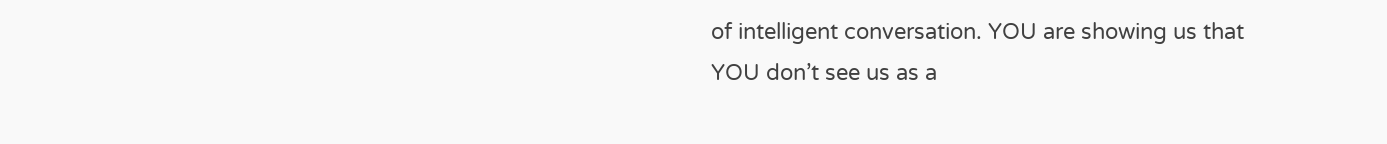of intelligent conversation. YOU are showing us that YOU don’t see us as a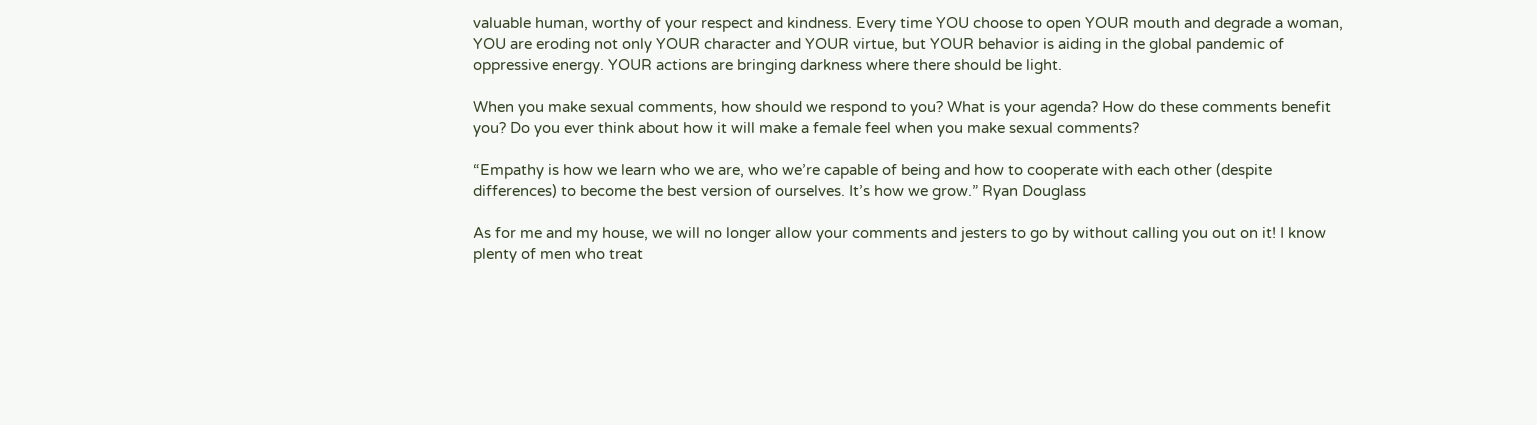valuable human, worthy of your respect and kindness. Every time YOU choose to open YOUR mouth and degrade a woman, YOU are eroding not only YOUR character and YOUR virtue, but YOUR behavior is aiding in the global pandemic of oppressive energy. YOUR actions are bringing darkness where there should be light.

When you make sexual comments, how should we respond to you? What is your agenda? How do these comments benefit you? Do you ever think about how it will make a female feel when you make sexual comments?

“Empathy is how we learn who we are, who we’re capable of being and how to cooperate with each other (despite differences) to become the best version of ourselves. It’s how we grow.” Ryan Douglass

As for me and my house, we will no longer allow your comments and jesters to go by without calling you out on it! I know plenty of men who treat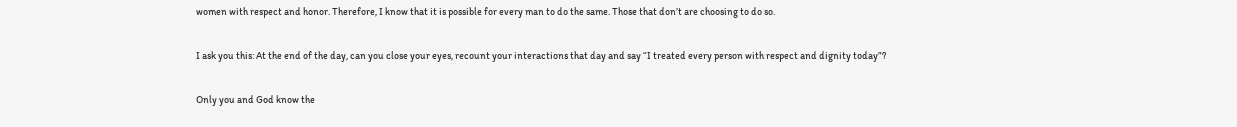women with respect and honor. Therefore, I know that it is possible for every man to do the same. Those that don’t are choosing to do so.

I ask you this: At the end of the day, can you close your eyes, recount your interactions that day and say “I treated every person with respect and dignity today”?

Only you and God know the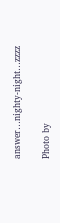answer…nighty-night…zzzz

Photo by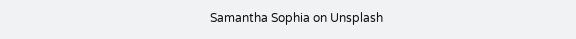Samantha Sophia on Unsplash